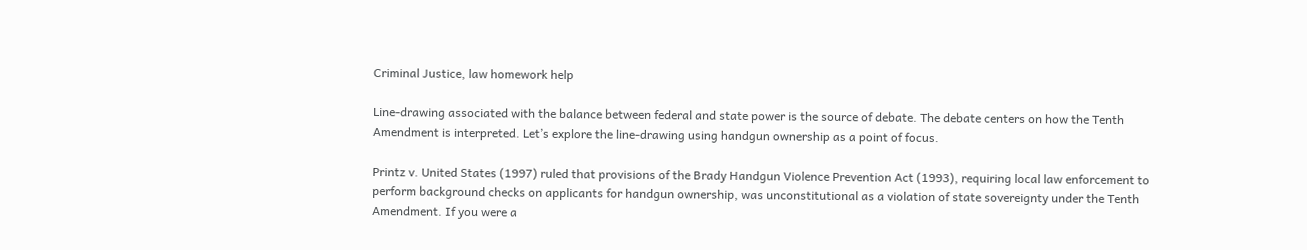Criminal Justice, law homework help

Line-drawing associated with the balance between federal and state power is the source of debate. The debate centers on how the Tenth Amendment is interpreted. Let’s explore the line-drawing using handgun ownership as a point of focus.

Printz v. United States (1997) ruled that provisions of the Brady Handgun Violence Prevention Act (1993), requiring local law enforcement to perform background checks on applicants for handgun ownership, was unconstitutional as a violation of state sovereignty under the Tenth Amendment. If you were a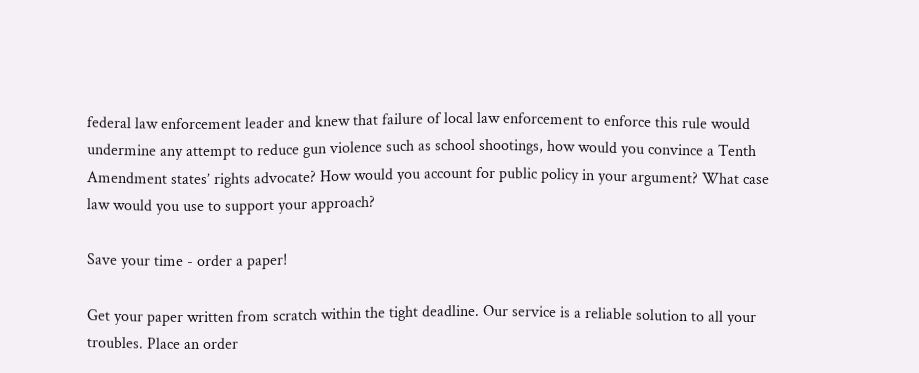federal law enforcement leader and knew that failure of local law enforcement to enforce this rule would undermine any attempt to reduce gun violence such as school shootings, how would you convince a Tenth Amendment states’ rights advocate? How would you account for public policy in your argument? What case law would you use to support your approach?

Save your time - order a paper!

Get your paper written from scratch within the tight deadline. Our service is a reliable solution to all your troubles. Place an order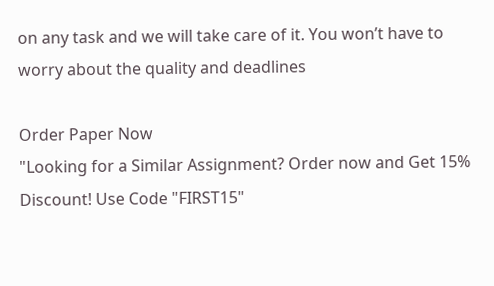on any task and we will take care of it. You won’t have to worry about the quality and deadlines

Order Paper Now
"Looking for a Similar Assignment? Order now and Get 15% Discount! Use Code "FIRST15"